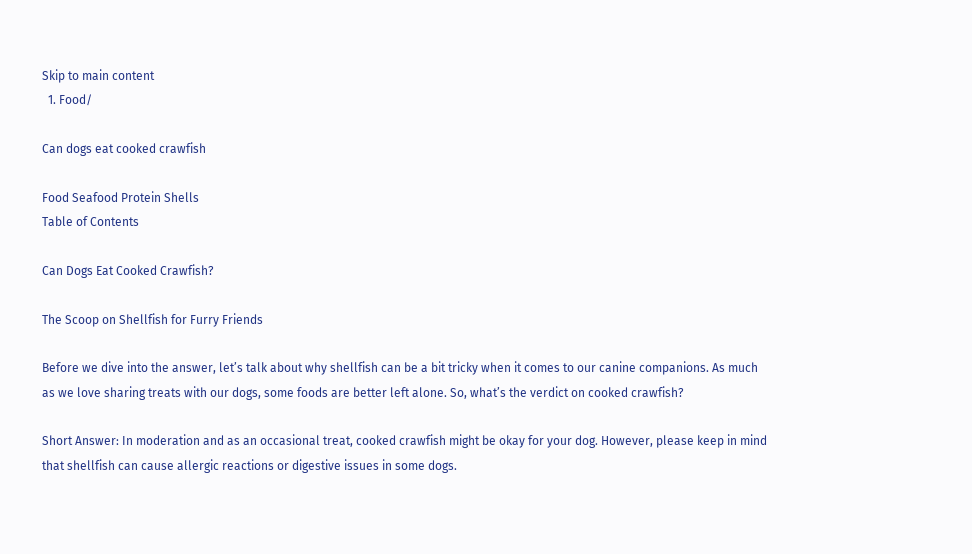Skip to main content
  1. Food/

Can dogs eat cooked crawfish

Food Seafood Protein Shells
Table of Contents

Can Dogs Eat Cooked Crawfish?

The Scoop on Shellfish for Furry Friends

Before we dive into the answer, let’s talk about why shellfish can be a bit tricky when it comes to our canine companions. As much as we love sharing treats with our dogs, some foods are better left alone. So, what’s the verdict on cooked crawfish?

Short Answer: In moderation and as an occasional treat, cooked crawfish might be okay for your dog. However, please keep in mind that shellfish can cause allergic reactions or digestive issues in some dogs.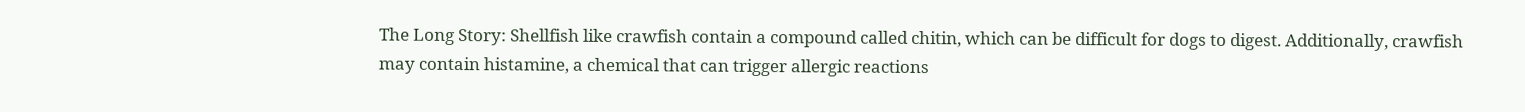The Long Story: Shellfish like crawfish contain a compound called chitin, which can be difficult for dogs to digest. Additionally, crawfish may contain histamine, a chemical that can trigger allergic reactions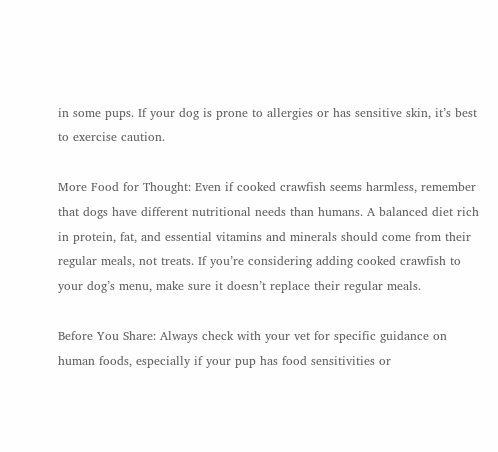in some pups. If your dog is prone to allergies or has sensitive skin, it’s best to exercise caution.

More Food for Thought: Even if cooked crawfish seems harmless, remember that dogs have different nutritional needs than humans. A balanced diet rich in protein, fat, and essential vitamins and minerals should come from their regular meals, not treats. If you’re considering adding cooked crawfish to your dog’s menu, make sure it doesn’t replace their regular meals.

Before You Share: Always check with your vet for specific guidance on human foods, especially if your pup has food sensitivities or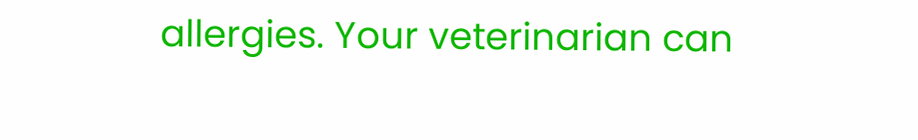allergies. Your veterinarian can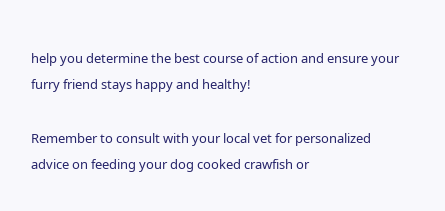help you determine the best course of action and ensure your furry friend stays happy and healthy!

Remember to consult with your local vet for personalized advice on feeding your dog cooked crawfish or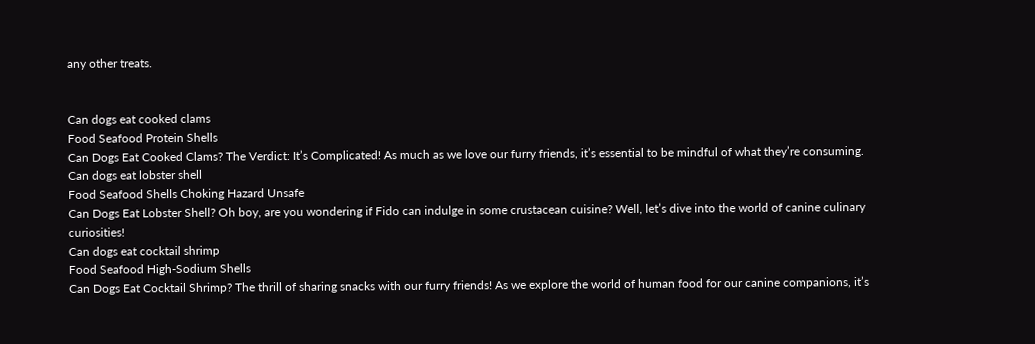any other treats.


Can dogs eat cooked clams
Food Seafood Protein Shells
Can Dogs Eat Cooked Clams? The Verdict: It’s Complicated! As much as we love our furry friends, it’s essential to be mindful of what they’re consuming.
Can dogs eat lobster shell
Food Seafood Shells Choking Hazard Unsafe
Can Dogs Eat Lobster Shell? Oh boy, are you wondering if Fido can indulge in some crustacean cuisine? Well, let’s dive into the world of canine culinary curiosities!
Can dogs eat cocktail shrimp
Food Seafood High-Sodium Shells
Can Dogs Eat Cocktail Shrimp? The thrill of sharing snacks with our furry friends! As we explore the world of human food for our canine companions, it’s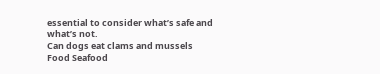essential to consider what’s safe and what’s not.
Can dogs eat clams and mussels
Food Seafood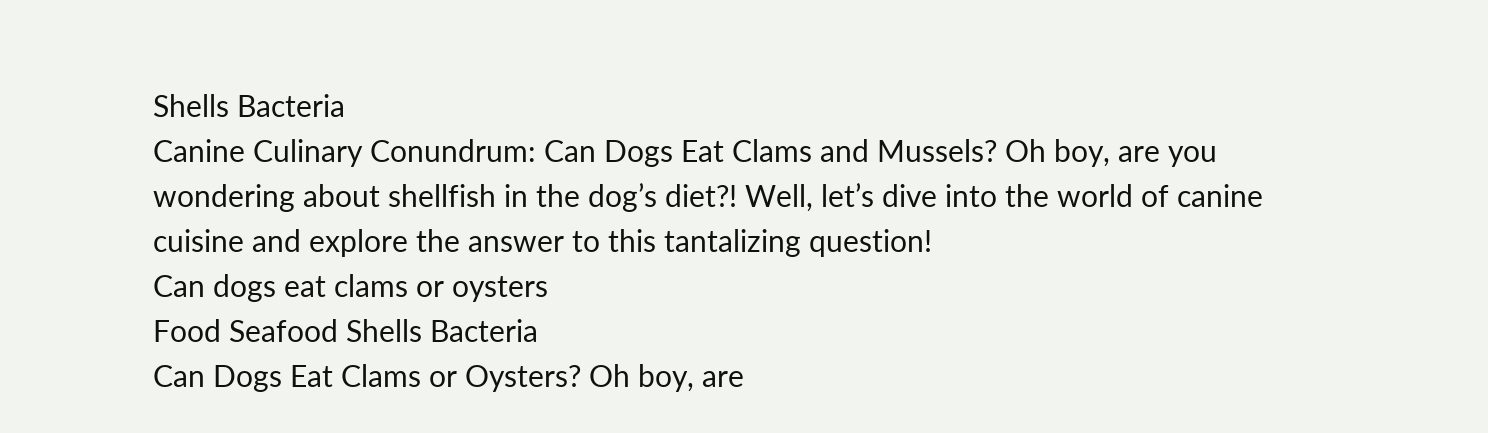Shells Bacteria
Canine Culinary Conundrum: Can Dogs Eat Clams and Mussels? Oh boy, are you wondering about shellfish in the dog’s diet?! Well, let’s dive into the world of canine cuisine and explore the answer to this tantalizing question!
Can dogs eat clams or oysters
Food Seafood Shells Bacteria
Can Dogs Eat Clams or Oysters? Oh boy, are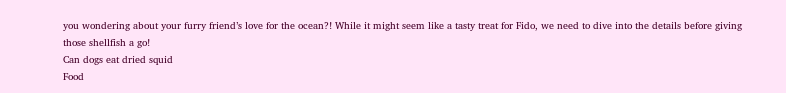you wondering about your furry friend’s love for the ocean?! While it might seem like a tasty treat for Fido, we need to dive into the details before giving those shellfish a go!
Can dogs eat dried squid
Food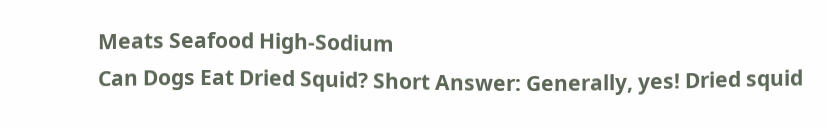Meats Seafood High-Sodium
Can Dogs Eat Dried Squid? Short Answer: Generally, yes! Dried squid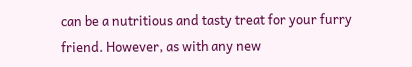can be a nutritious and tasty treat for your furry friend. However, as with any new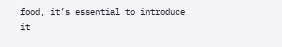food, it’s essential to introduce it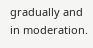gradually and in moderation.